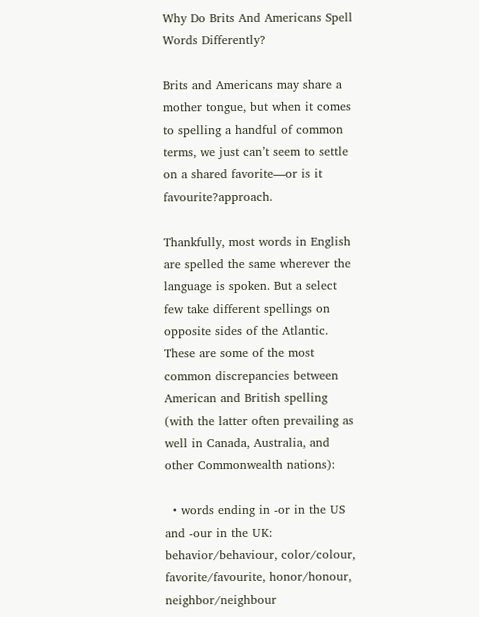Why Do Brits And Americans Spell Words Differently?

Brits and Americans may share a mother tongue, but when it comes to spelling a handful of common terms, we just can’t seem to settle on a shared favorite—or is it favourite?approach.

Thankfully, most words in English are spelled the same wherever the language is spoken. But a select few take different spellings on opposite sides of the Atlantic. These are some of the most common discrepancies between American and British spelling (with the latter often prevailing as well in Canada, Australia, and other Commonwealth nations):

  • words ending in -or in the US and -our in the UK: behavior/behaviour, color/colour, favorite/favourite, honor/honour, neighbor/neighbour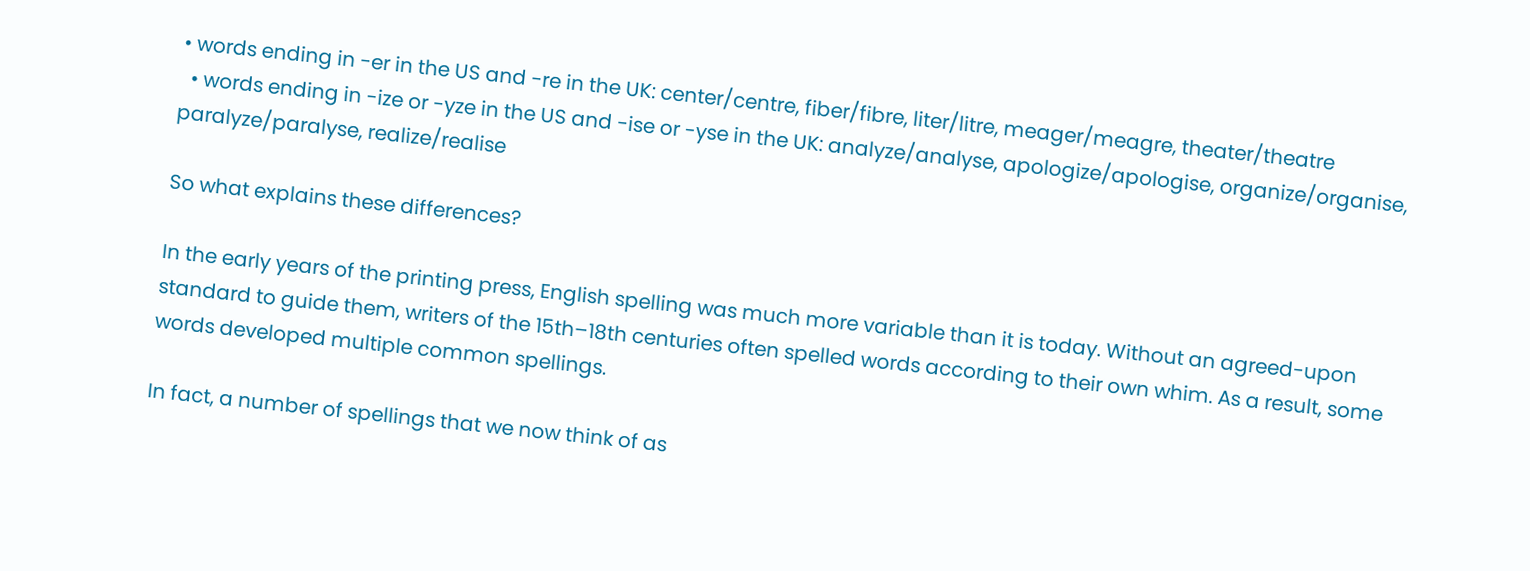• words ending in -er in the US and -re in the UK: center/centre, fiber/fibre, liter/litre, meager/meagre, theater/theatre
  • words ending in -ize or -yze in the US and -ise or -yse in the UK: analyze/analyse, apologize/apologise, organize/organise, paralyze/paralyse, realize/realise

So what explains these differences?

In the early years of the printing press, English spelling was much more variable than it is today. Without an agreed-upon standard to guide them, writers of the 15th–18th centuries often spelled words according to their own whim. As a result, some words developed multiple common spellings.

In fact, a number of spellings that we now think of as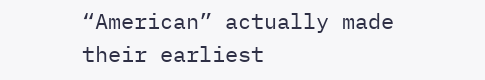“American” actually made their earliest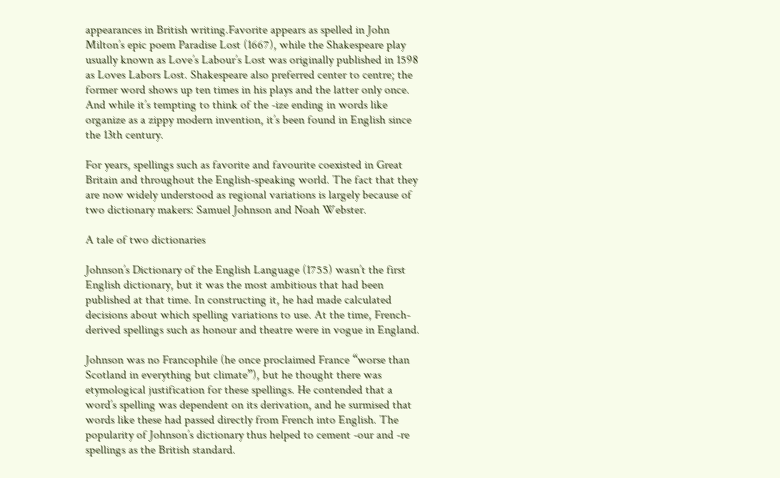appearances in British writing.Favorite appears as spelled in John Milton’s epic poem Paradise Lost (1667), while the Shakespeare play usually known as Love’s Labour’s Lost was originally published in 1598 as Loves Labors Lost. Shakespeare also preferred center to centre; the former word shows up ten times in his plays and the latter only once. And while it’s tempting to think of the -ize ending in words like organize as a zippy modern invention, it’s been found in English since the 13th century.

For years, spellings such as favorite and favourite coexisted in Great Britain and throughout the English-speaking world. The fact that they are now widely understood as regional variations is largely because of two dictionary makers: Samuel Johnson and Noah Webster.

A tale of two dictionaries

Johnson’s Dictionary of the English Language (1755) wasn’t the first English dictionary, but it was the most ambitious that had been published at that time. In constructing it, he had made calculated decisions about which spelling variations to use. At the time, French-derived spellings such as honour and theatre were in vogue in England.

Johnson was no Francophile (he once proclaimed France “worse than Scotland in everything but climate”), but he thought there was etymological justification for these spellings. He contended that a word’s spelling was dependent on its derivation, and he surmised that words like these had passed directly from French into English. The popularity of Johnson’s dictionary thus helped to cement -our and -re spellings as the British standard.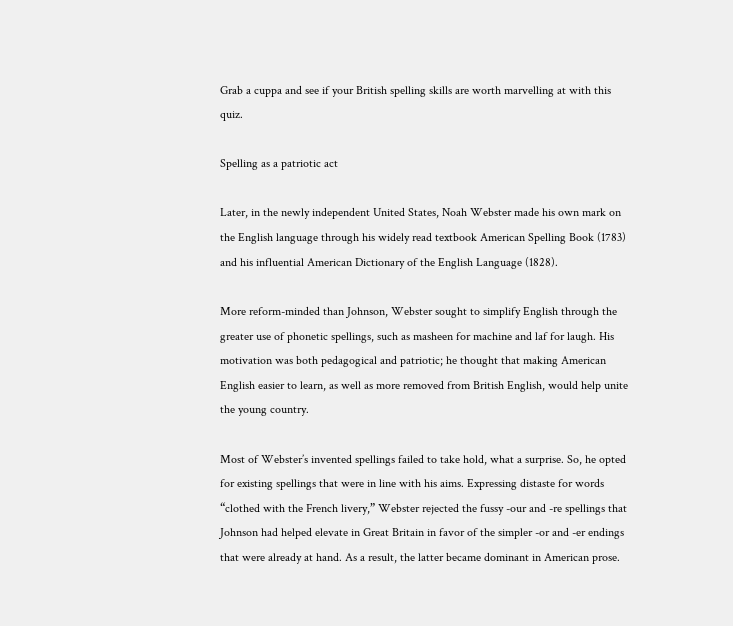Grab a cuppa and see if your British spelling skills are worth marvelling at with this quiz.

Spelling as a patriotic act

Later, in the newly independent United States, Noah Webster made his own mark on the English language through his widely read textbook American Spelling Book (1783) and his influential American Dictionary of the English Language (1828).

More reform-minded than Johnson, Webster sought to simplify English through the greater use of phonetic spellings, such as masheen for machine and laf for laugh. His motivation was both pedagogical and patriotic; he thought that making American English easier to learn, as well as more removed from British English, would help unite the young country.

Most of Webster’s invented spellings failed to take hold, what a surprise. So, he opted for existing spellings that were in line with his aims. Expressing distaste for words “clothed with the French livery,” Webster rejected the fussy -our and -re spellings that Johnson had helped elevate in Great Britain in favor of the simpler -or and -er endings that were already at hand. As a result, the latter became dominant in American prose.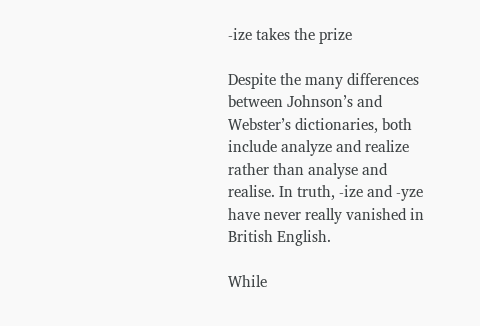-ize takes the prize

Despite the many differences between Johnson’s and Webster’s dictionaries, both include analyze and realize rather than analyse and realise. In truth, -ize and -yze have never really vanished in British English.

While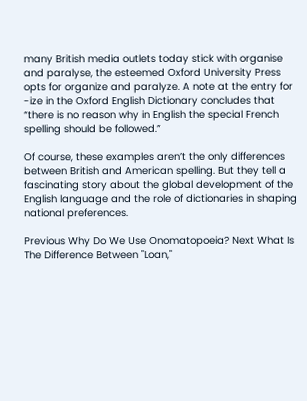many British media outlets today stick with organise and paralyse, the esteemed Oxford University Press opts for organize and paralyze. A note at the entry for -ize in the Oxford English Dictionary concludes that “there is no reason why in English the special French spelling should be followed.”

Of course, these examples aren’t the only differences between British and American spelling. But they tell a fascinating story about the global development of the English language and the role of dictionaries in shaping national preferences.

Previous Why Do We Use Onomatopoeia? Next What Is The Difference Between "Loan,"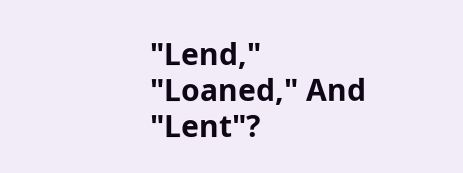"Lend," "Loaned," And "Lent"?